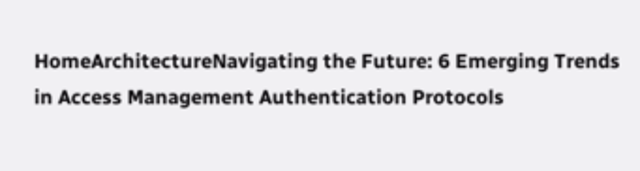HomeArchitectureNavigating the Future: 6 Emerging Trends in Access Management Authentication Protocols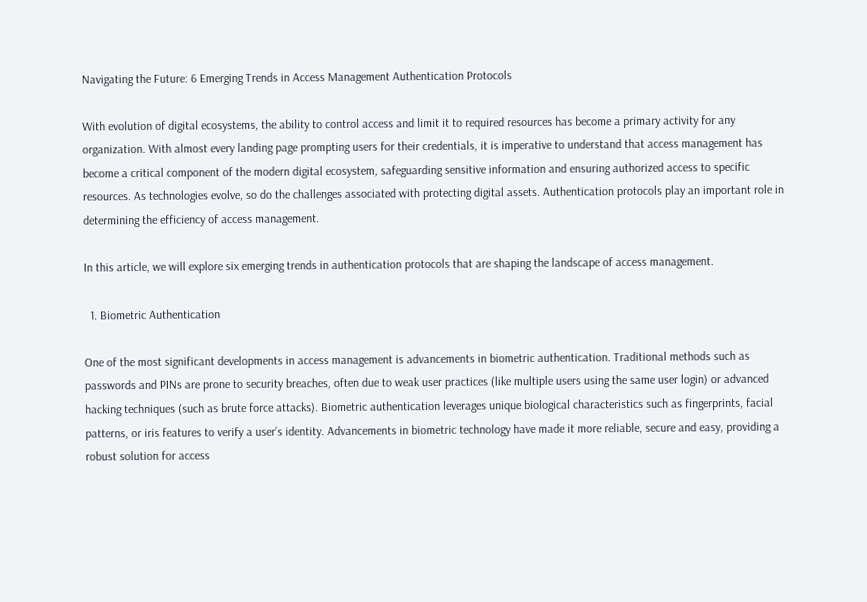Navigating the Future: 6 Emerging Trends in Access Management Authentication Protocols

With evolution of digital ecosystems, the ability to control access and limit it to required resources has become a primary activity for any organization. With almost every landing page prompting users for their credentials, it is imperative to understand that access management has become a critical component of the modern digital ecosystem, safeguarding sensitive information and ensuring authorized access to specific resources. As technologies evolve, so do the challenges associated with protecting digital assets. Authentication protocols play an important role in determining the efficiency of access management.

In this article, we will explore six emerging trends in authentication protocols that are shaping the landscape of access management.

  1. Biometric Authentication

One of the most significant developments in access management is advancements in biometric authentication. Traditional methods such as passwords and PINs are prone to security breaches, often due to weak user practices (like multiple users using the same user login) or advanced hacking techniques (such as brute force attacks). Biometric authentication leverages unique biological characteristics such as fingerprints, facial patterns, or iris features to verify a user’s identity. Advancements in biometric technology have made it more reliable, secure and easy, providing a robust solution for access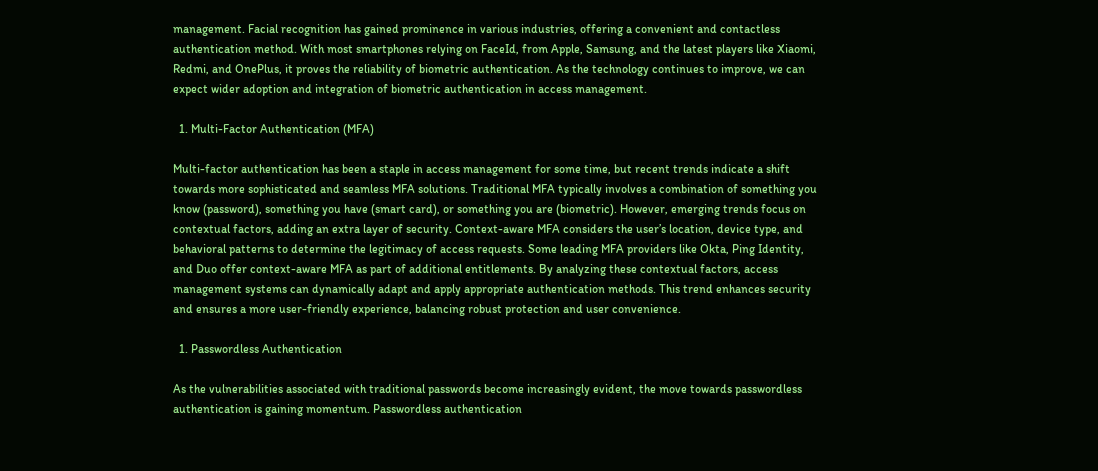management. Facial recognition has gained prominence in various industries, offering a convenient and contactless authentication method. With most smartphones relying on FaceId, from Apple, Samsung, and the latest players like Xiaomi, Redmi, and OnePlus, it proves the reliability of biometric authentication. As the technology continues to improve, we can expect wider adoption and integration of biometric authentication in access management.

  1. Multi-Factor Authentication (MFA)

Multi-factor authentication has been a staple in access management for some time, but recent trends indicate a shift towards more sophisticated and seamless MFA solutions. Traditional MFA typically involves a combination of something you know (password), something you have (smart card), or something you are (biometric). However, emerging trends focus on contextual factors, adding an extra layer of security. Context-aware MFA considers the user’s location, device type, and behavioral patterns to determine the legitimacy of access requests. Some leading MFA providers like Okta, Ping Identity, and Duo offer context-aware MFA as part of additional entitlements. By analyzing these contextual factors, access management systems can dynamically adapt and apply appropriate authentication methods. This trend enhances security and ensures a more user-friendly experience, balancing robust protection and user convenience.

  1. Passwordless Authentication

As the vulnerabilities associated with traditional passwords become increasingly evident, the move towards passwordless authentication is gaining momentum. Passwordless authentication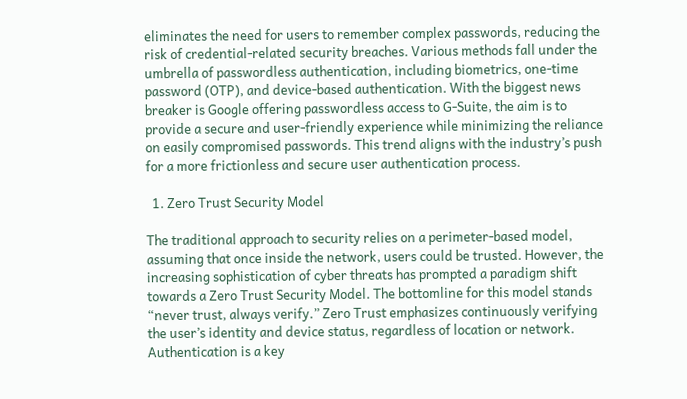eliminates the need for users to remember complex passwords, reducing the risk of credential-related security breaches. Various methods fall under the umbrella of passwordless authentication, including biometrics, one-time password (OTP), and device-based authentication. With the biggest news breaker is Google offering passwordless access to G-Suite, the aim is to provide a secure and user-friendly experience while minimizing the reliance on easily compromised passwords. This trend aligns with the industry’s push for a more frictionless and secure user authentication process.

  1. Zero Trust Security Model

The traditional approach to security relies on a perimeter-based model, assuming that once inside the network, users could be trusted. However, the increasing sophistication of cyber threats has prompted a paradigm shift towards a Zero Trust Security Model. The bottomline for this model stands “never trust, always verify.” Zero Trust emphasizes continuously verifying the user’s identity and device status, regardless of location or network. Authentication is a key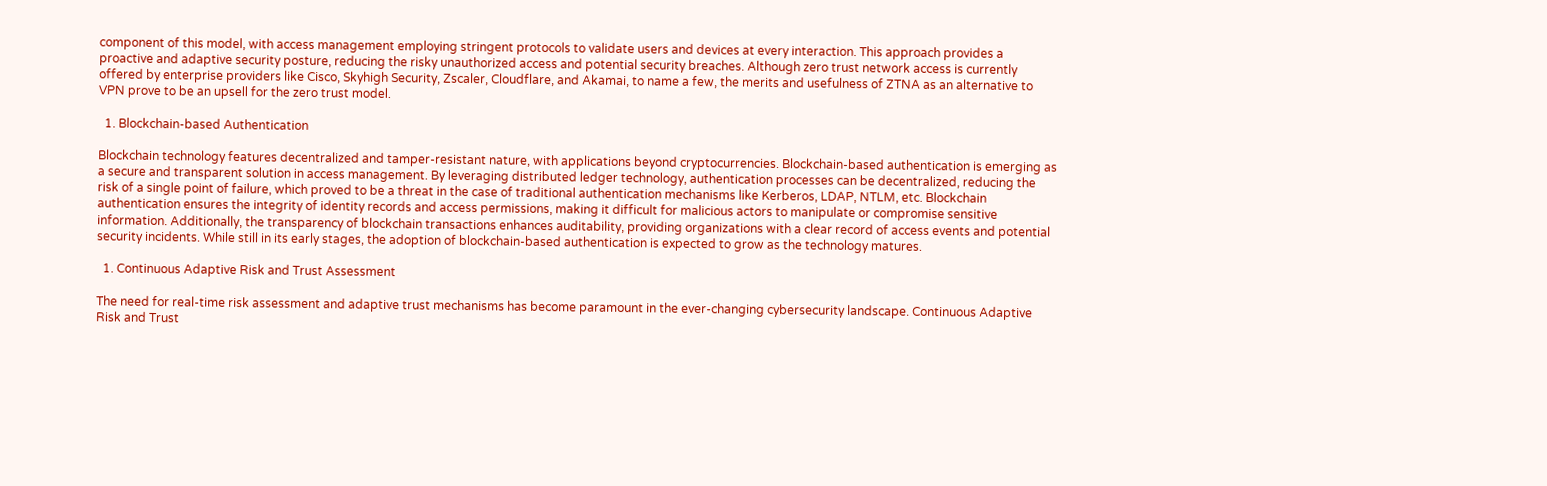component of this model, with access management employing stringent protocols to validate users and devices at every interaction. This approach provides a proactive and adaptive security posture, reducing the risky unauthorized access and potential security breaches. Although zero trust network access is currently offered by enterprise providers like Cisco, Skyhigh Security, Zscaler, Cloudflare, and Akamai, to name a few, the merits and usefulness of ZTNA as an alternative to VPN prove to be an upsell for the zero trust model.

  1. Blockchain-based Authentication

Blockchain technology features decentralized and tamper-resistant nature, with applications beyond cryptocurrencies. Blockchain-based authentication is emerging as a secure and transparent solution in access management. By leveraging distributed ledger technology, authentication processes can be decentralized, reducing the risk of a single point of failure, which proved to be a threat in the case of traditional authentication mechanisms like Kerberos, LDAP, NTLM, etc. Blockchain authentication ensures the integrity of identity records and access permissions, making it difficult for malicious actors to manipulate or compromise sensitive information. Additionally, the transparency of blockchain transactions enhances auditability, providing organizations with a clear record of access events and potential security incidents. While still in its early stages, the adoption of blockchain-based authentication is expected to grow as the technology matures.

  1. Continuous Adaptive Risk and Trust Assessment

The need for real-time risk assessment and adaptive trust mechanisms has become paramount in the ever-changing cybersecurity landscape. Continuous Adaptive Risk and Trust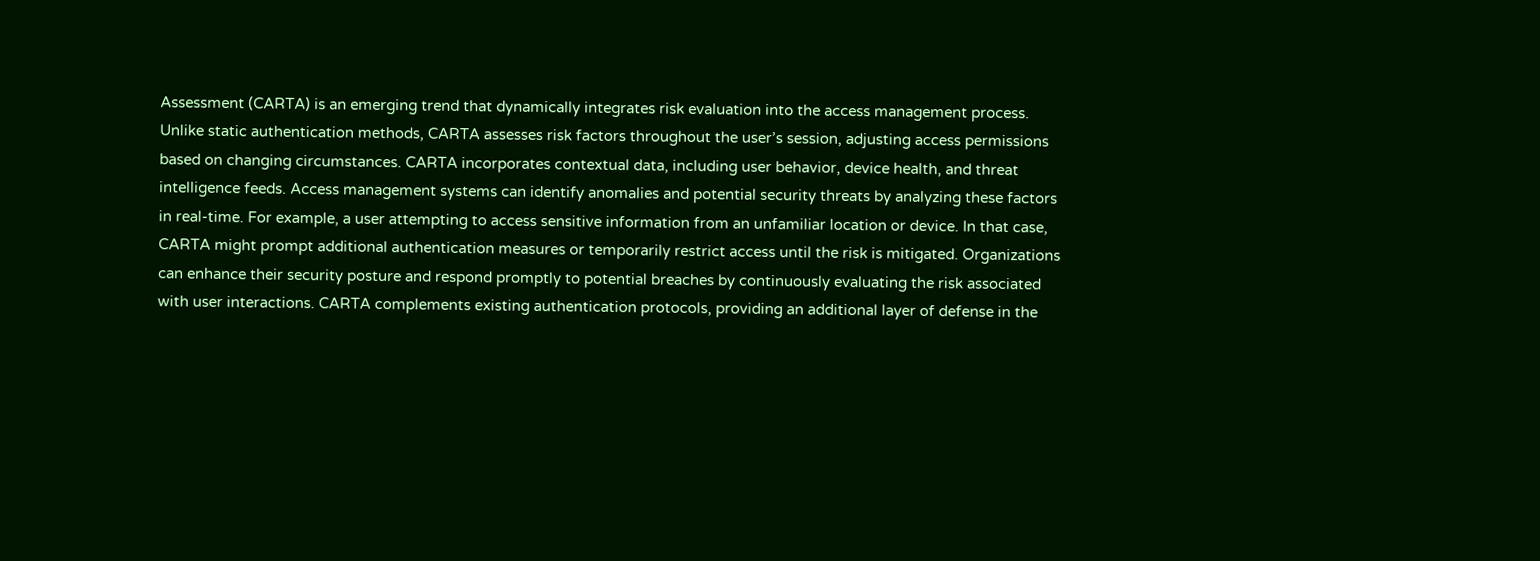Assessment (CARTA) is an emerging trend that dynamically integrates risk evaluation into the access management process. Unlike static authentication methods, CARTA assesses risk factors throughout the user’s session, adjusting access permissions based on changing circumstances. CARTA incorporates contextual data, including user behavior, device health, and threat intelligence feeds. Access management systems can identify anomalies and potential security threats by analyzing these factors in real-time. For example, a user attempting to access sensitive information from an unfamiliar location or device. In that case, CARTA might prompt additional authentication measures or temporarily restrict access until the risk is mitigated. Organizations can enhance their security posture and respond promptly to potential breaches by continuously evaluating the risk associated with user interactions. CARTA complements existing authentication protocols, providing an additional layer of defense in the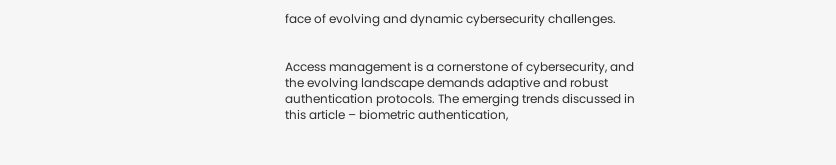face of evolving and dynamic cybersecurity challenges.


Access management is a cornerstone of cybersecurity, and the evolving landscape demands adaptive and robust authentication protocols. The emerging trends discussed in this article – biometric authentication,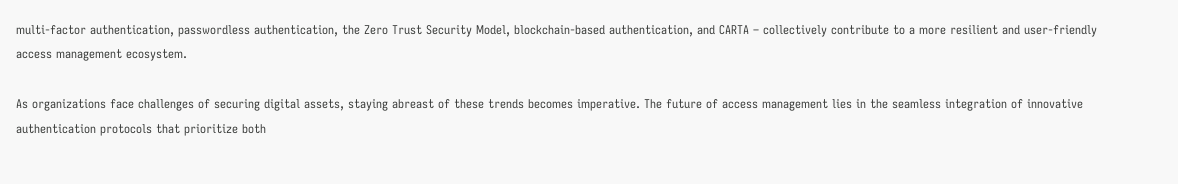multi-factor authentication, passwordless authentication, the Zero Trust Security Model, blockchain-based authentication, and CARTA – collectively contribute to a more resilient and user-friendly access management ecosystem.

As organizations face challenges of securing digital assets, staying abreast of these trends becomes imperative. The future of access management lies in the seamless integration of innovative authentication protocols that prioritize both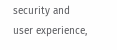security and user experience,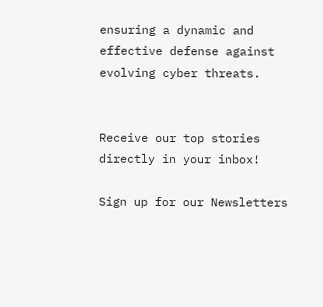ensuring a dynamic and effective defense against evolving cyber threats.


Receive our top stories directly in your inbox!

Sign up for our Newsletters